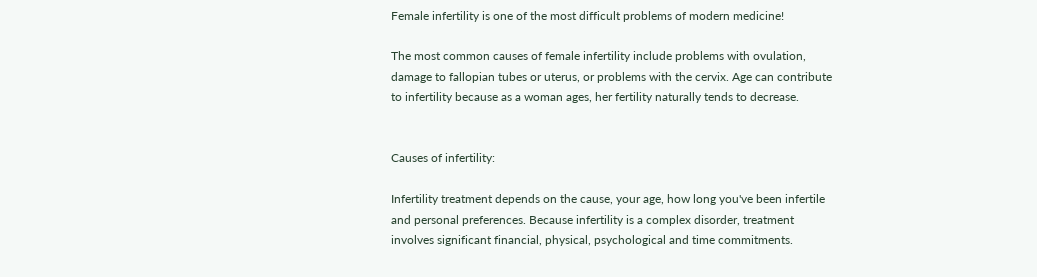Female infertility is one of the most difficult problems of modern medicine!

The most common causes of female infertility include problems with ovulation, damage to fallopian tubes or uterus, or problems with the cervix. Age can contribute to infertility because as a woman ages, her fertility naturally tends to decrease.


Causes of infertility:

Infertility treatment depends on the cause, your age, how long you've been infertile and personal preferences. Because infertility is a complex disorder, treatment involves significant financial, physical, psychological and time commitments.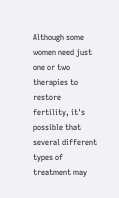Although some women need just one or two therapies to restore fertility, it's possible that several different types of treatment may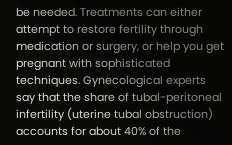be needed. Treatments can either attempt to restore fertility through medication or surgery, or help you get pregnant with sophisticated techniques. Gynecological experts say that the share of tubal-peritoneal infertility (uterine tubal obstruction) accounts for about 40% of the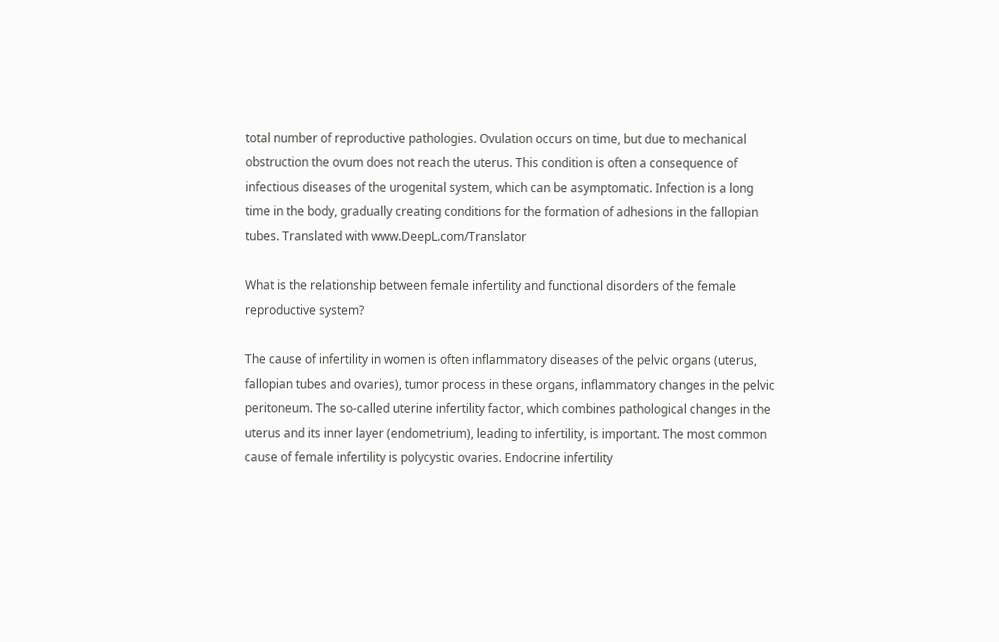total number of reproductive pathologies. Ovulation occurs on time, but due to mechanical obstruction the ovum does not reach the uterus. This condition is often a consequence of infectious diseases of the urogenital system, which can be asymptomatic. Infection is a long time in the body, gradually creating conditions for the formation of adhesions in the fallopian tubes. Translated with www.DeepL.com/Translator

What is the relationship between female infertility and functional disorders of the female reproductive system?

The cause of infertility in women is often inflammatory diseases of the pelvic organs (uterus, fallopian tubes and ovaries), tumor process in these organs, inflammatory changes in the pelvic peritoneum. The so-called uterine infertility factor, which combines pathological changes in the uterus and its inner layer (endometrium), leading to infertility, is important. The most common cause of female infertility is polycystic ovaries. Endocrine infertility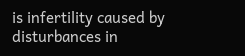is infertility caused by disturbances in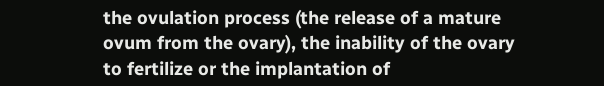the ovulation process (the release of a mature ovum from the ovary), the inability of the ovary to fertilize or the implantation of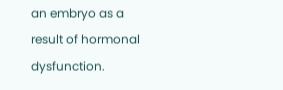an embryo as a result of hormonal dysfunction.